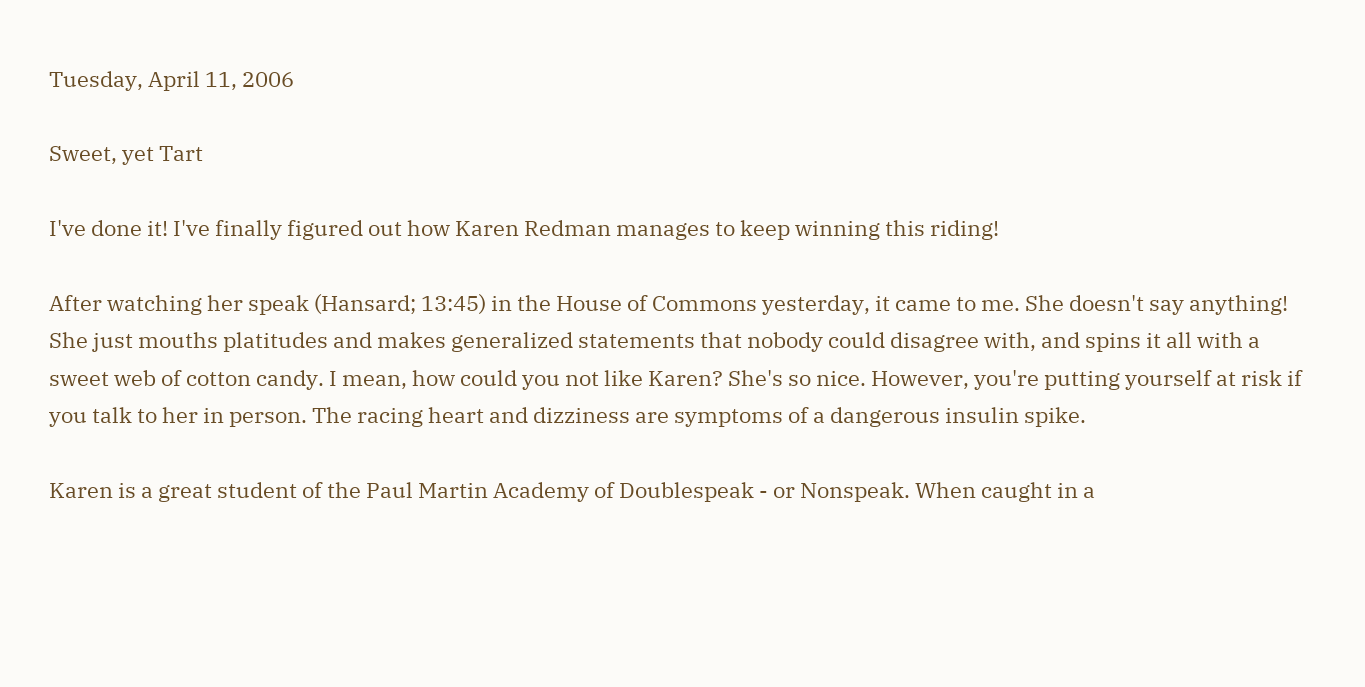Tuesday, April 11, 2006

Sweet, yet Tart

I've done it! I've finally figured out how Karen Redman manages to keep winning this riding!

After watching her speak (Hansard; 13:45) in the House of Commons yesterday, it came to me. She doesn't say anything! She just mouths platitudes and makes generalized statements that nobody could disagree with, and spins it all with a sweet web of cotton candy. I mean, how could you not like Karen? She's so nice. However, you're putting yourself at risk if you talk to her in person. The racing heart and dizziness are symptoms of a dangerous insulin spike.

Karen is a great student of the Paul Martin Academy of Doublespeak - or Nonspeak. When caught in a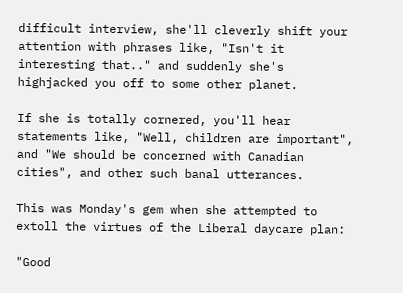difficult interview, she'll cleverly shift your attention with phrases like, "Isn't it interesting that.." and suddenly she's highjacked you off to some other planet.

If she is totally cornered, you'll hear statements like, "Well, children are important", and "We should be concerned with Canadian cities", and other such banal utterances.

This was Monday's gem when she attempted to extoll the virtues of the Liberal daycare plan:

"Good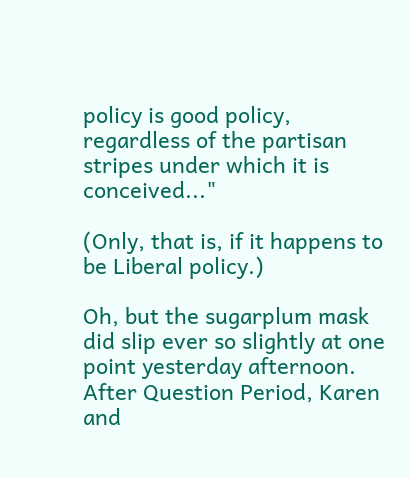policy is good policy, regardless of the partisan stripes under which it is conceived..."

(Only, that is, if it happens to be Liberal policy.)

Oh, but the sugarplum mask did slip ever so slightly at one point yesterday afternoon. After Question Period, Karen and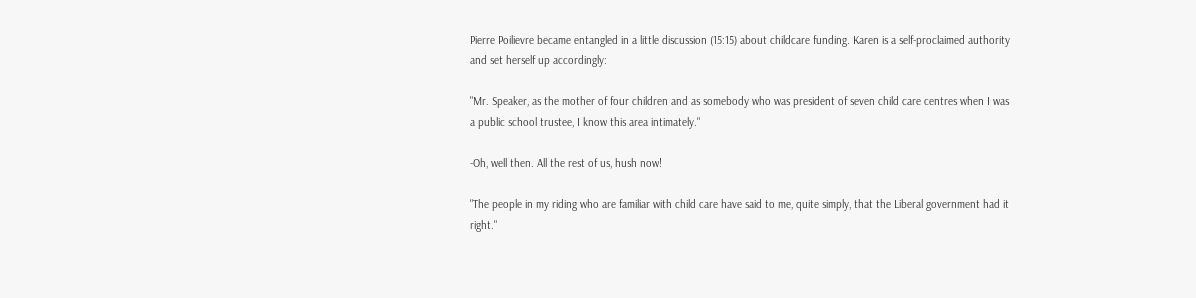Pierre Poilievre became entangled in a little discussion (15:15) about childcare funding. Karen is a self-proclaimed authority and set herself up accordingly:

"Mr. Speaker, as the mother of four children and as somebody who was president of seven child care centres when I was a public school trustee, I know this area intimately."

-Oh, well then. All the rest of us, hush now!

"The people in my riding who are familiar with child care have said to me, quite simply, that the Liberal government had it right."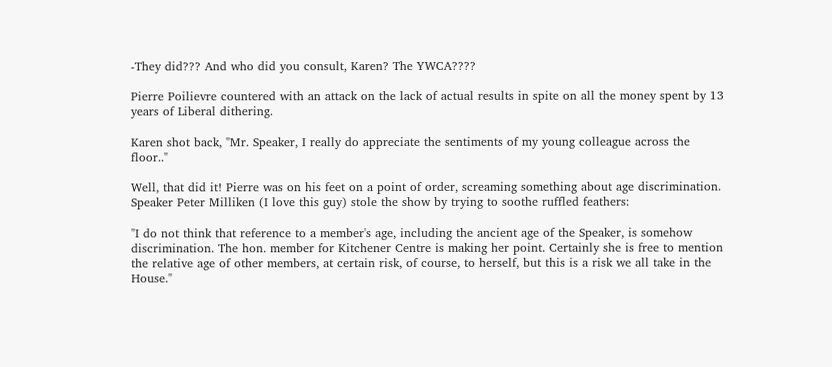-They did??? And who did you consult, Karen? The YWCA????

Pierre Poilievre countered with an attack on the lack of actual results in spite on all the money spent by 13 years of Liberal dithering.

Karen shot back, "Mr. Speaker, I really do appreciate the sentiments of my young colleague across the floor.."

Well, that did it! Pierre was on his feet on a point of order, screaming something about age discrimination. Speaker Peter Milliken (I love this guy) stole the show by trying to soothe ruffled feathers:

"I do not think that reference to a member's age, including the ancient age of the Speaker, is somehow discrimination. The hon. member for Kitchener Centre is making her point. Certainly she is free to mention the relative age of other members, at certain risk, of course, to herself, but this is a risk we all take in the House."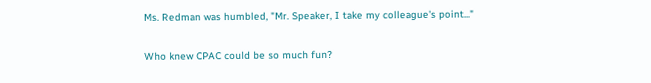Ms. Redman was humbled, "Mr. Speaker, I take my colleague's point..."

Who knew CPAC could be so much fun?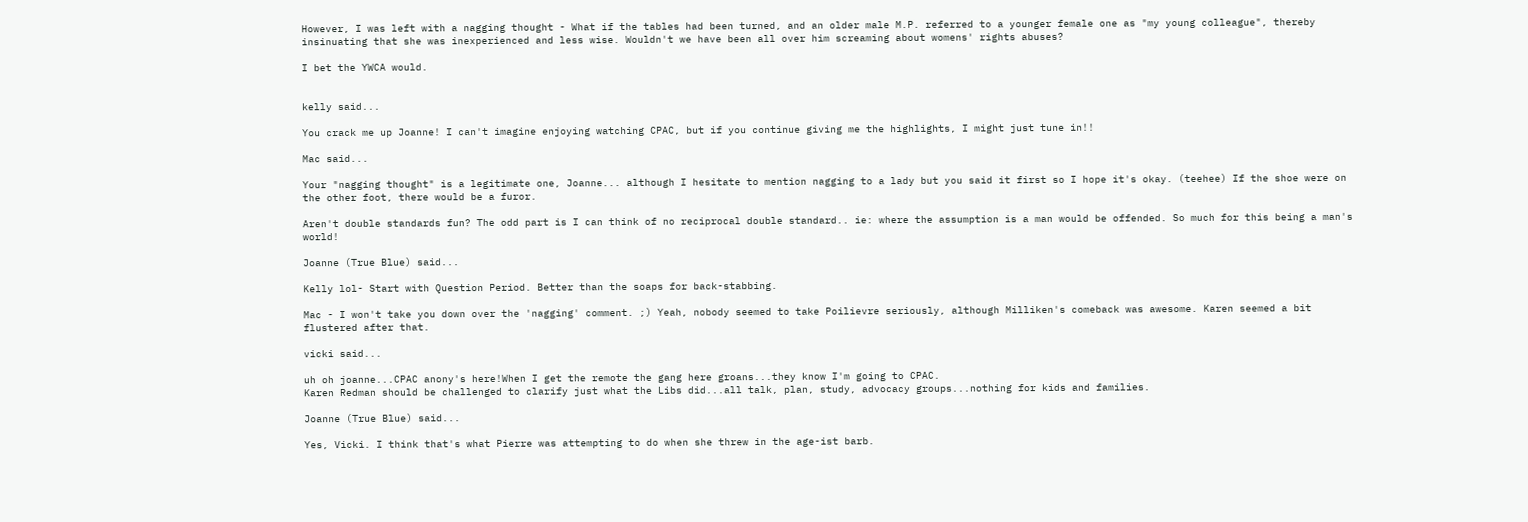However, I was left with a nagging thought - What if the tables had been turned, and an older male M.P. referred to a younger female one as "my young colleague", thereby insinuating that she was inexperienced and less wise. Wouldn't we have been all over him screaming about womens' rights abuses?

I bet the YWCA would.


kelly said...

You crack me up Joanne! I can't imagine enjoying watching CPAC, but if you continue giving me the highlights, I might just tune in!!

Mac said...

Your "nagging thought" is a legitimate one, Joanne... although I hesitate to mention nagging to a lady but you said it first so I hope it's okay. (teehee) If the shoe were on the other foot, there would be a furor.

Aren't double standards fun? The odd part is I can think of no reciprocal double standard.. ie: where the assumption is a man would be offended. So much for this being a man's world!

Joanne (True Blue) said...

Kelly lol- Start with Question Period. Better than the soaps for back-stabbing.

Mac - I won't take you down over the 'nagging' comment. ;) Yeah, nobody seemed to take Poilievre seriously, although Milliken's comeback was awesome. Karen seemed a bit flustered after that.

vicki said...

uh oh joanne...CPAC anony's here!When I get the remote the gang here groans...they know I'm going to CPAC.
Karen Redman should be challenged to clarify just what the Libs did...all talk, plan, study, advocacy groups...nothing for kids and families.

Joanne (True Blue) said...

Yes, Vicki. I think that's what Pierre was attempting to do when she threw in the age-ist barb.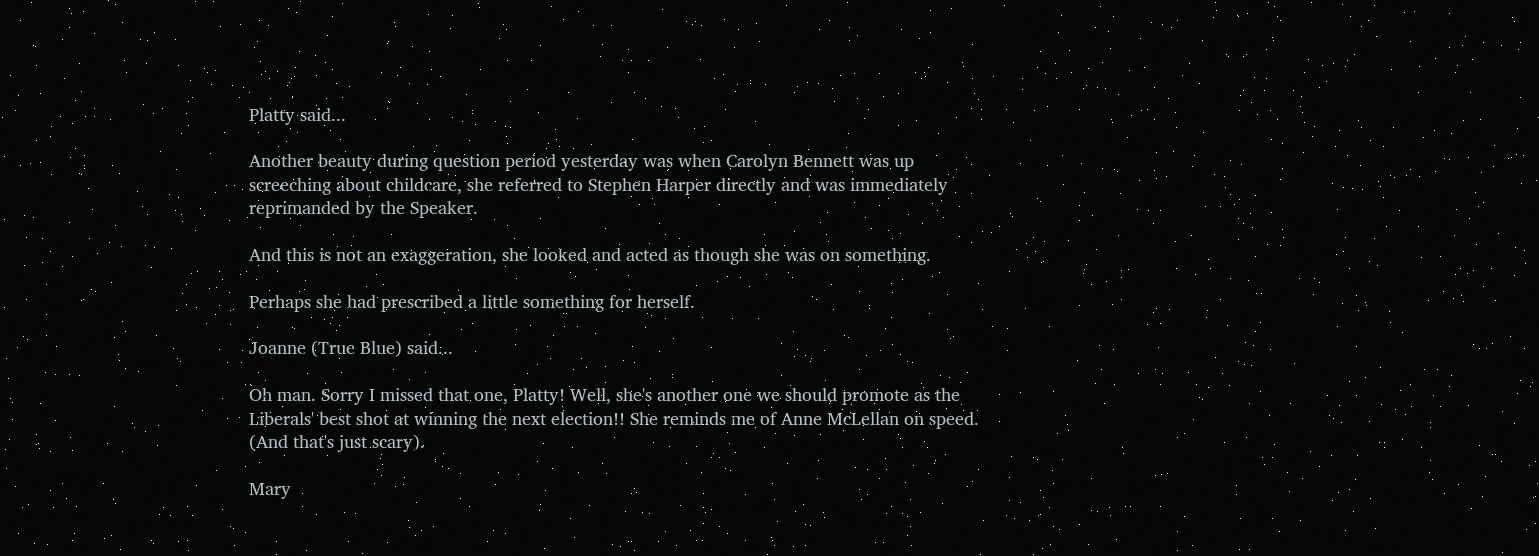Platty said...

Another beauty during question period yesterday was when Carolyn Bennett was up screeching about childcare, she referred to Stephen Harper directly and was immediately reprimanded by the Speaker.

And this is not an exaggeration, she looked and acted as though she was on something.

Perhaps she had prescribed a little something for herself.

Joanne (True Blue) said...

Oh man. Sorry I missed that one, Platty! Well, she's another one we should promote as the Liberals' best shot at winning the next election!! She reminds me of Anne McLellan on speed. (And that's just scary).

Mary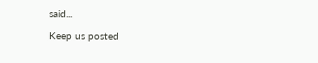said...

Keep us posted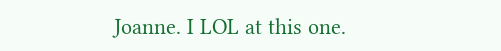Joanne. I LOL at this one.